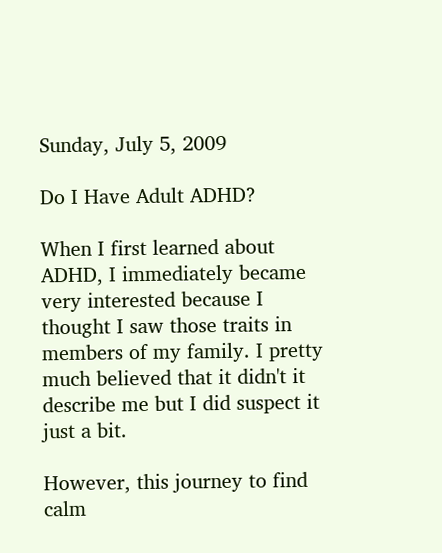Sunday, July 5, 2009

Do I Have Adult ADHD?

When I first learned about ADHD, I immediately became very interested because I thought I saw those traits in members of my family. I pretty much believed that it didn't it describe me but I did suspect it just a bit.

However, this journey to find calm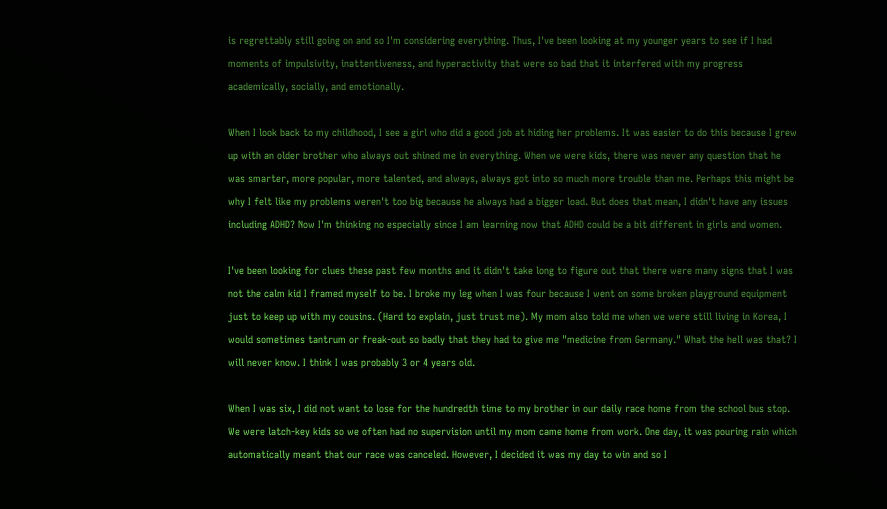is regrettably still going on and so I'm considering everything. Thus, I've been looking at my younger years to see if I had moments of impulsivity, inattentiveness, and hyperactivity that were so bad that it interfered with my progress academically, socially, and emotionally.

When I look back to my childhood, I see a girl who did a good job at hiding her problems. It was easier to do this because I grew up with an older brother who always out shined me in everything. When we were kids, there was never any question that he was smarter, more popular, more talented, and always, always got into so much more trouble than me. Perhaps this might be why I felt like my problems weren't too big because he always had a bigger load. But does that mean, I didn't have any issues including ADHD? Now I'm thinking no especially since I am learning now that ADHD could be a bit different in girls and women.

I've been looking for clues these past few months and it didn't take long to figure out that there were many signs that I was not the calm kid I framed myself to be. I broke my leg when I was four because I went on some broken playground equipment just to keep up with my cousins. (Hard to explain, just trust me). My mom also told me when we were still living in Korea, I would sometimes tantrum or freak-out so badly that they had to give me "medicine from Germany." What the hell was that? I will never know. I think I was probably 3 or 4 years old.

When I was six, I did not want to lose for the hundredth time to my brother in our daily race home from the school bus stop. We were latch-key kids so we often had no supervision until my mom came home from work. One day, it was pouring rain which automatically meant that our race was canceled. However, I decided it was my day to win and so I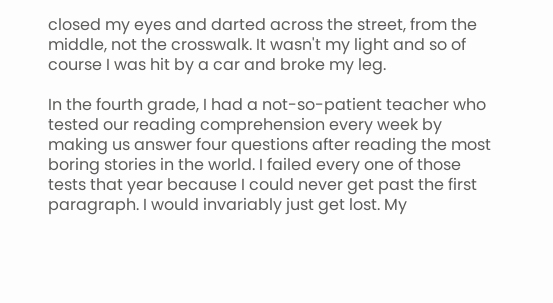closed my eyes and darted across the street, from the middle, not the crosswalk. It wasn't my light and so of course I was hit by a car and broke my leg.

In the fourth grade, I had a not-so-patient teacher who tested our reading comprehension every week by making us answer four questions after reading the most boring stories in the world. I failed every one of those tests that year because I could never get past the first paragraph. I would invariably just get lost. My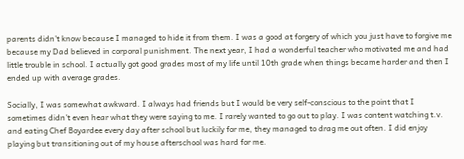parents didn't know because I managed to hide it from them. I was a good at forgery of which you just have to forgive me because my Dad believed in corporal punishment. The next year, I had a wonderful teacher who motivated me and had little trouble in school. I actually got good grades most of my life until 10th grade when things became harder and then I ended up with average grades.

Socially, I was somewhat awkward. I always had friends but I would be very self-conscious to the point that I sometimes didn't even hear what they were saying to me. I rarely wanted to go out to play. I was content watching t.v. and eating Chef Boyardee every day after school but luckily for me, they managed to drag me out often. I did enjoy playing but transitioning out of my house afterschool was hard for me.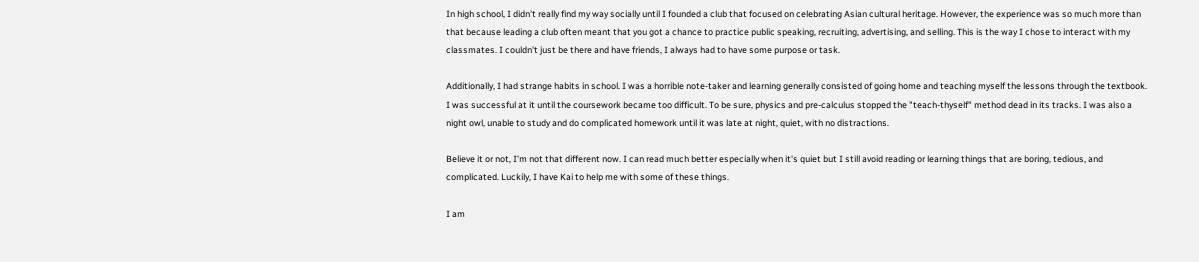In high school, I didn't really find my way socially until I founded a club that focused on celebrating Asian cultural heritage. However, the experience was so much more than that because leading a club often meant that you got a chance to practice public speaking, recruiting, advertising, and selling. This is the way I chose to interact with my classmates. I couldn't just be there and have friends, I always had to have some purpose or task.

Additionally, I had strange habits in school. I was a horrible note-taker and learning generally consisted of going home and teaching myself the lessons through the textbook. I was successful at it until the coursework became too difficult. To be sure, physics and pre-calculus stopped the "teach-thyself" method dead in its tracks. I was also a night owl, unable to study and do complicated homework until it was late at night, quiet, with no distractions.

Believe it or not, I'm not that different now. I can read much better especially when it's quiet but I still avoid reading or learning things that are boring, tedious, and complicated. Luckily, I have Kai to help me with some of these things.

I am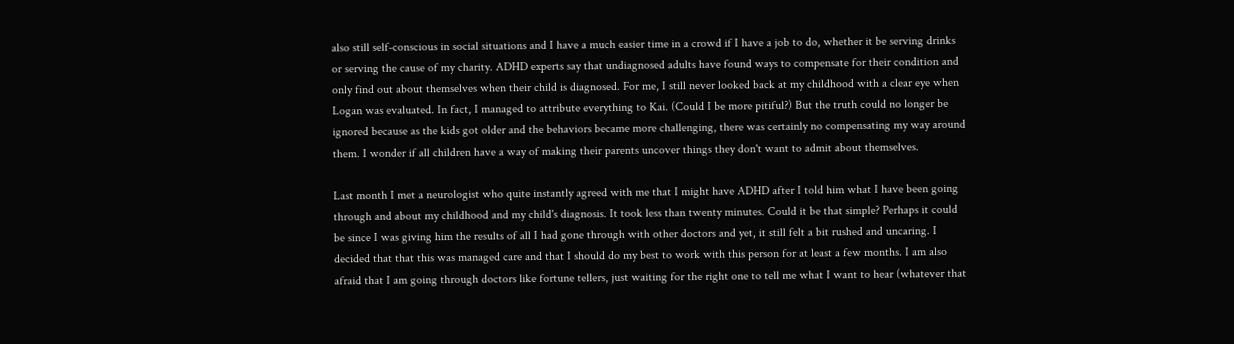also still self-conscious in social situations and I have a much easier time in a crowd if I have a job to do, whether it be serving drinks or serving the cause of my charity. ADHD experts say that undiagnosed adults have found ways to compensate for their condition and only find out about themselves when their child is diagnosed. For me, I still never looked back at my childhood with a clear eye when Logan was evaluated. In fact, I managed to attribute everything to Kai. (Could I be more pitiful?) But the truth could no longer be ignored because as the kids got older and the behaviors became more challenging, there was certainly no compensating my way around them. I wonder if all children have a way of making their parents uncover things they don't want to admit about themselves.

Last month I met a neurologist who quite instantly agreed with me that I might have ADHD after I told him what I have been going through and about my childhood and my child's diagnosis. It took less than twenty minutes. Could it be that simple? Perhaps it could be since I was giving him the results of all I had gone through with other doctors and yet, it still felt a bit rushed and uncaring. I decided that that this was managed care and that I should do my best to work with this person for at least a few months. I am also afraid that I am going through doctors like fortune tellers, just waiting for the right one to tell me what I want to hear (whatever that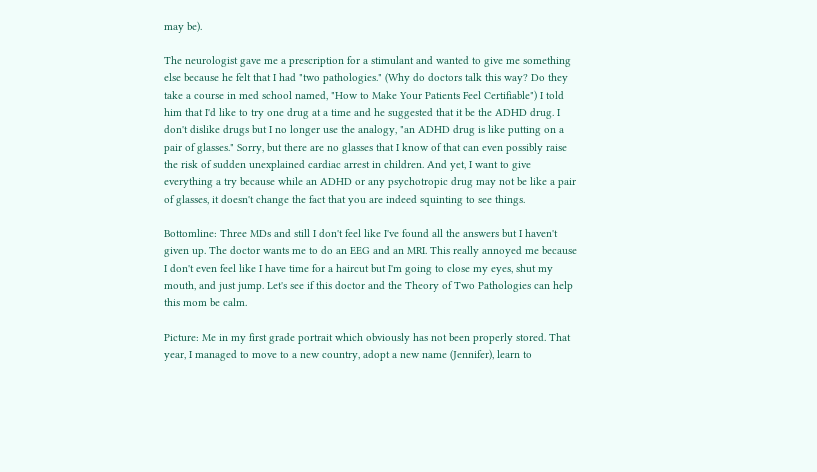may be).

The neurologist gave me a prescription for a stimulant and wanted to give me something else because he felt that I had "two pathologies." (Why do doctors talk this way? Do they take a course in med school named, "How to Make Your Patients Feel Certifiable") I told him that I'd like to try one drug at a time and he suggested that it be the ADHD drug. I don't dislike drugs but I no longer use the analogy, "an ADHD drug is like putting on a pair of glasses." Sorry, but there are no glasses that I know of that can even possibly raise the risk of sudden unexplained cardiac arrest in children. And yet, I want to give everything a try because while an ADHD or any psychotropic drug may not be like a pair of glasses, it doesn't change the fact that you are indeed squinting to see things.

Bottomline: Three MDs and still I don't feel like I've found all the answers but I haven't given up. The doctor wants me to do an EEG and an MRI. This really annoyed me because I don't even feel like I have time for a haircut but I'm going to close my eyes, shut my mouth, and just jump. Let's see if this doctor and the Theory of Two Pathologies can help this mom be calm.

Picture: Me in my first grade portrait which obviously has not been properly stored. That year, I managed to move to a new country, adopt a new name (Jennifer), learn to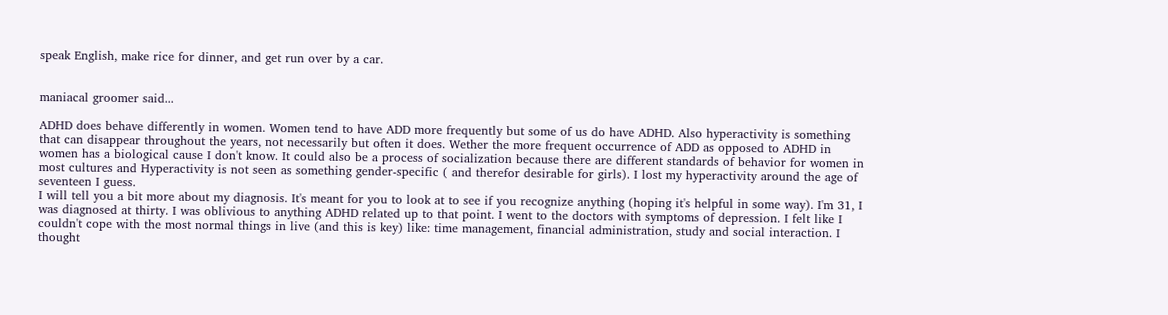speak English, make rice for dinner, and get run over by a car.


maniacal groomer said...

ADHD does behave differently in women. Women tend to have ADD more frequently but some of us do have ADHD. Also hyperactivity is something that can disappear throughout the years, not necessarily but often it does. Wether the more frequent occurrence of ADD as opposed to ADHD in women has a biological cause I don't know. It could also be a process of socialization because there are different standards of behavior for women in most cultures and Hyperactivity is not seen as something gender-specific ( and therefor desirable for girls). I lost my hyperactivity around the age of seventeen I guess.
I will tell you a bit more about my diagnosis. It's meant for you to look at to see if you recognize anything (hoping it's helpful in some way). I'm 31, I was diagnosed at thirty. I was oblivious to anything ADHD related up to that point. I went to the doctors with symptoms of depression. I felt like I couldn't cope with the most normal things in live (and this is key) like: time management, financial administration, study and social interaction. I thought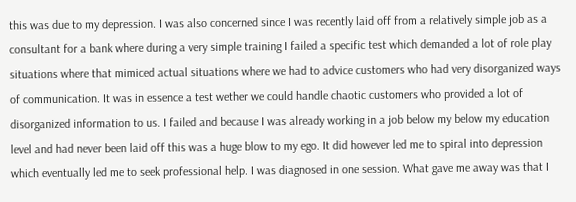this was due to my depression. I was also concerned since I was recently laid off from a relatively simple job as a consultant for a bank where during a very simple training I failed a specific test which demanded a lot of role play situations where that mimiced actual situations where we had to advice customers who had very disorganized ways of communication. It was in essence a test wether we could handle chaotic customers who provided a lot of disorganized information to us. I failed and because I was already working in a job below my below my education level and had never been laid off this was a huge blow to my ego. It did however led me to spiral into depression which eventually led me to seek professional help. I was diagnosed in one session. What gave me away was that I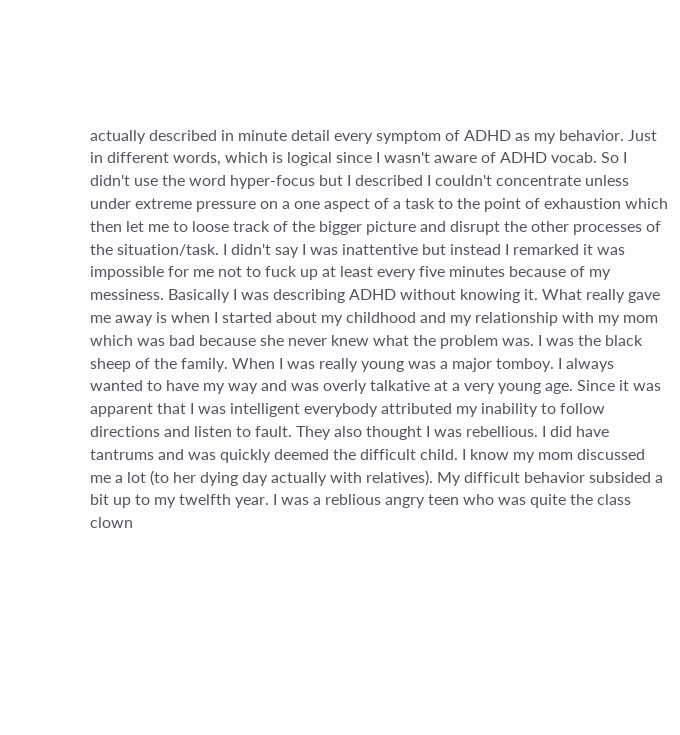actually described in minute detail every symptom of ADHD as my behavior. Just in different words, which is logical since I wasn't aware of ADHD vocab. So I didn't use the word hyper-focus but I described I couldn't concentrate unless under extreme pressure on a one aspect of a task to the point of exhaustion which then let me to loose track of the bigger picture and disrupt the other processes of the situation/task. I didn't say I was inattentive but instead I remarked it was impossible for me not to fuck up at least every five minutes because of my messiness. Basically I was describing ADHD without knowing it. What really gave me away is when I started about my childhood and my relationship with my mom which was bad because she never knew what the problem was. I was the black sheep of the family. When I was really young was a major tomboy. I always wanted to have my way and was overly talkative at a very young age. Since it was apparent that I was intelligent everybody attributed my inability to follow directions and listen to fault. They also thought I was rebellious. I did have tantrums and was quickly deemed the difficult child. I know my mom discussed me a lot (to her dying day actually with relatives). My difficult behavior subsided a bit up to my twelfth year. I was a reblious angry teen who was quite the class clown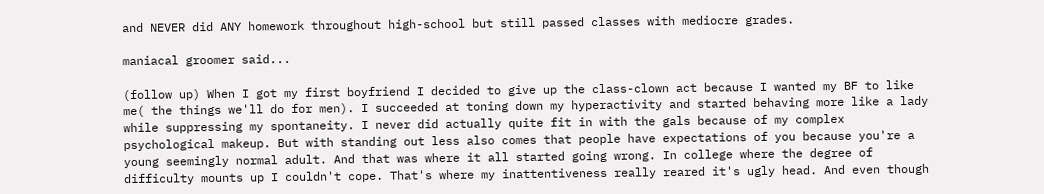and NEVER did ANY homework throughout high-school but still passed classes with mediocre grades.

maniacal groomer said...

(follow up) When I got my first boyfriend I decided to give up the class-clown act because I wanted my BF to like me( the things we'll do for men). I succeeded at toning down my hyperactivity and started behaving more like a lady while suppressing my spontaneity. I never did actually quite fit in with the gals because of my complex psychological makeup. But with standing out less also comes that people have expectations of you because you're a young seemingly normal adult. And that was where it all started going wrong. In college where the degree of difficulty mounts up I couldn't cope. That's where my inattentiveness really reared it's ugly head. And even though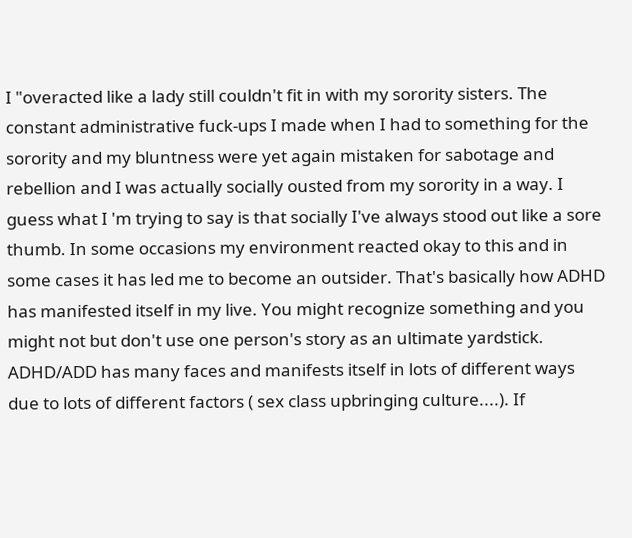I "overacted like a lady still couldn't fit in with my sorority sisters. The constant administrative fuck-ups I made when I had to something for the sorority and my bluntness were yet again mistaken for sabotage and rebellion and I was actually socially ousted from my sorority in a way. I guess what I 'm trying to say is that socially I've always stood out like a sore thumb. In some occasions my environment reacted okay to this and in some cases it has led me to become an outsider. That's basically how ADHD has manifested itself in my live. You might recognize something and you might not but don't use one person's story as an ultimate yardstick. ADHD/ADD has many faces and manifests itself in lots of different ways due to lots of different factors ( sex class upbringing culture....). If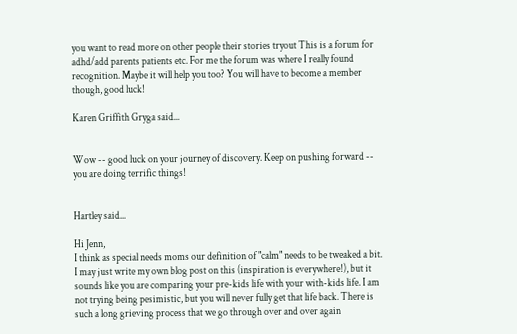you want to read more on other people their stories tryout This is a forum for adhd/add parents patients etc. For me the forum was where I really found recognition. Maybe it will help you too? You will have to become a member though, good luck!

Karen Griffith Gryga said...


Wow -- good luck on your journey of discovery. Keep on pushing forward -- you are doing terrific things!


Hartley said...

Hi Jenn,
I think as special needs moms our definition of "calm" needs to be tweaked a bit. I may just write my own blog post on this (inspiration is everywhere!), but it sounds like you are comparing your pre-kids life with your with-kids life. I am not trying being pesimistic, but you will never fully get that life back. There is such a long grieving process that we go through over and over again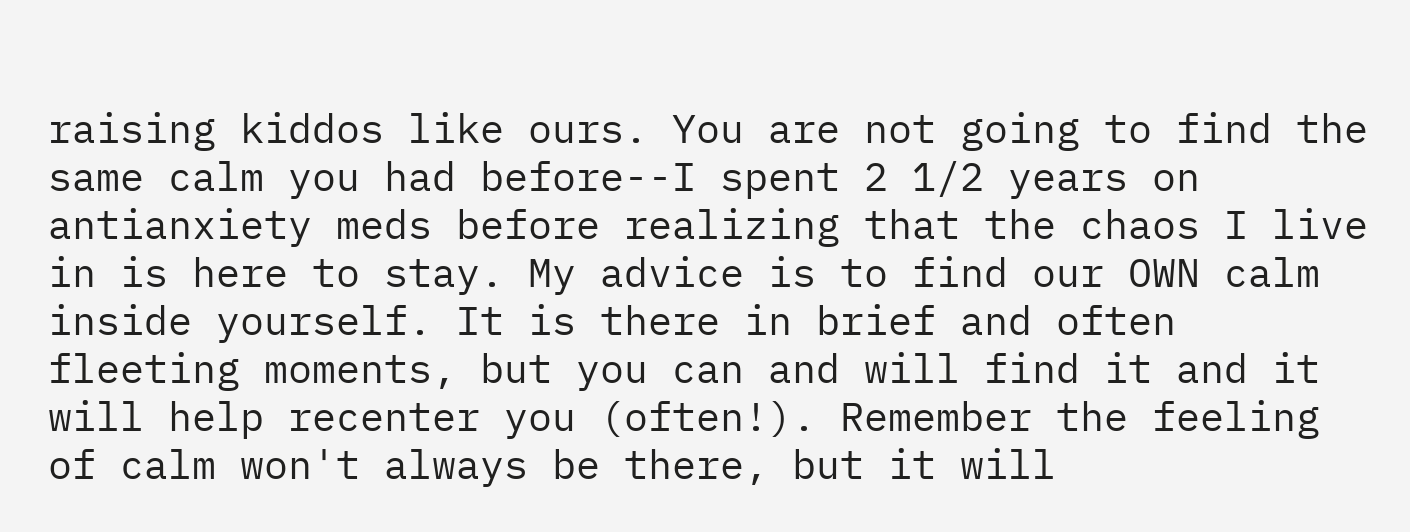raising kiddos like ours. You are not going to find the same calm you had before--I spent 2 1/2 years on antianxiety meds before realizing that the chaos I live in is here to stay. My advice is to find our OWN calm inside yourself. It is there in brief and often fleeting moments, but you can and will find it and it will help recenter you (often!). Remember the feeling of calm won't always be there, but it will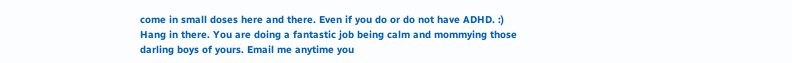come in small doses here and there. Even if you do or do not have ADHD. :)
Hang in there. You are doing a fantastic job being calm and mommying those darling boys of yours. Email me anytime you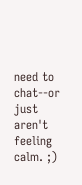need to chat--or just aren't feeling calm. ;)